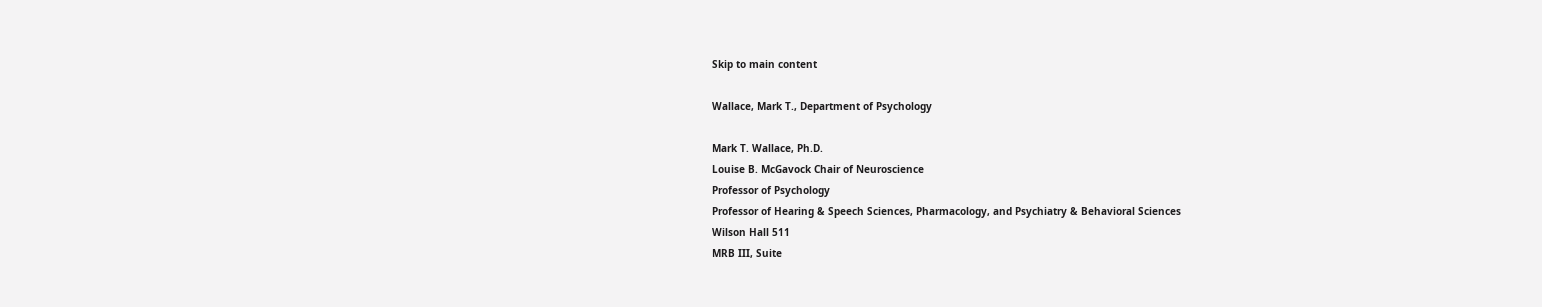Skip to main content

Wallace, Mark T., Department of Psychology

Mark T. Wallace, Ph.D.
Louise B. McGavock Chair of Neuroscience
Professor of Psychology
Professor of Hearing & Speech Sciences, Pharmacology, and Psychiatry & Behavioral Sciences
Wilson Hall 511
MRB III, Suite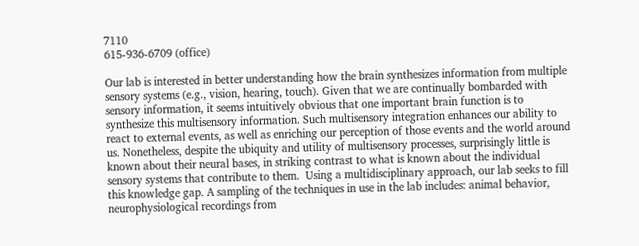7110
615-936-6709 (office)

Our lab is interested in better understanding how the brain synthesizes information from multiple sensory systems (e.g., vision, hearing, touch). Given that we are continually bombarded with sensory information, it seems intuitively obvious that one important brain function is to synthesize this multisensory information. Such multisensory integration enhances our ability to react to external events, as well as enriching our perception of those events and the world around us. Nonetheless, despite the ubiquity and utility of multisensory processes, surprisingly little is known about their neural bases, in striking contrast to what is known about the individual sensory systems that contribute to them.  Using a multidisciplinary approach, our lab seeks to fill this knowledge gap. A sampling of the techniques in use in the lab includes: animal behavior, neurophysiological recordings from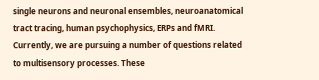single neurons and neuronal ensembles, neuroanatomical tract tracing, human psychophysics, ERPs and fMRI. Currently, we are pursuing a number of questions related to multisensory processes. These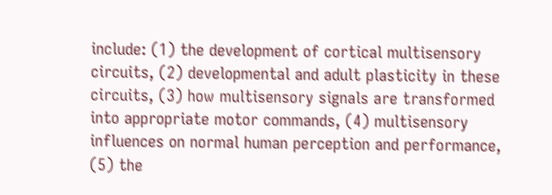include: (1) the development of cortical multisensory circuits, (2) developmental and adult plasticity in these circuits, (3) how multisensory signals are transformed into appropriate motor commands, (4) multisensory influences on normal human perception and performance, (5) the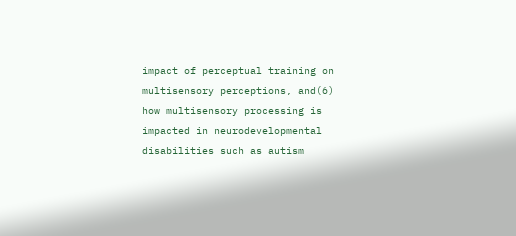impact of perceptual training on multisensory perceptions, and(6) how multisensory processing is impacted in neurodevelopmental disabilities such as autism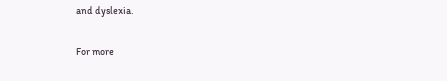and dyslexia.

For more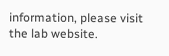information, please visit the lab website.